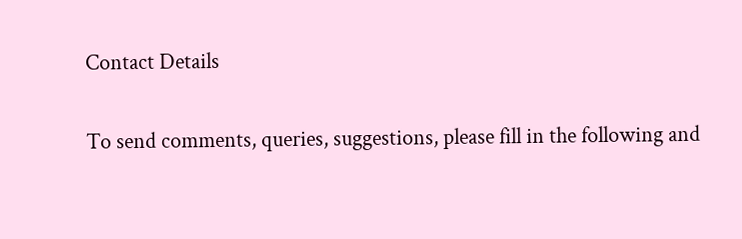Contact Details

To send comments, queries, suggestions, please fill in the following and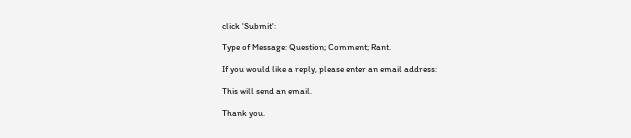click 'Submit':

Type of Message: Question; Comment; Rant.

If you would like a reply, please enter an email address:

This will send an email.

Thank you.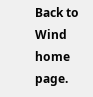Back to Wind home page.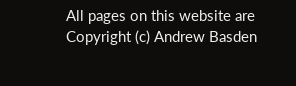All pages on this website are Copyright (c) Andrew Basden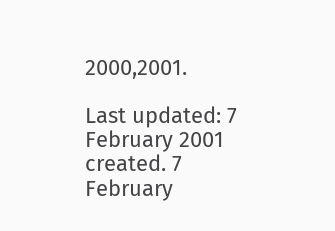2000,2001.

Last updated: 7 February 2001 created. 7 February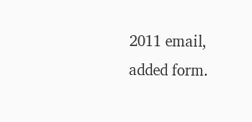2011 email, added form.